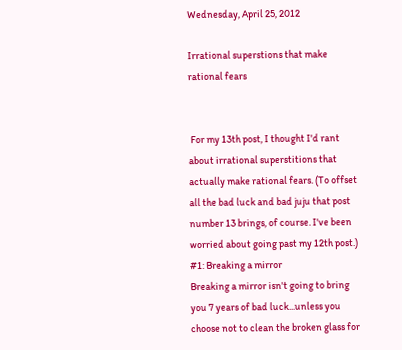Wednesday, April 25, 2012

Irrational superstions that make rational fears


 For my 13th post, I thought I'd rant about irrational superstitions that actually make rational fears. (To offset all the bad luck and bad juju that post number 13 brings, of course. I've been worried about going past my 12th post.)
#1: Breaking a mirror
Breaking a mirror isn't going to bring you 7 years of bad luck...unless you choose not to clean the broken glass for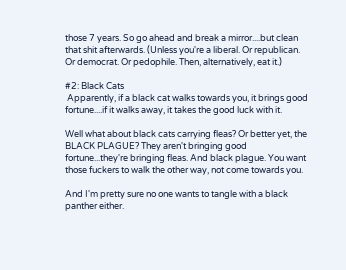those 7 years. So go ahead and break a mirror....but clean that shit afterwards. (Unless you're a liberal. Or republican. Or democrat. Or pedophile. Then, alternatively, eat it.)

#2: Black Cats
 Apparently, if a black cat walks towards you, it brings good fortune....if it walks away, it takes the good luck with it.

Well what about black cats carrying fleas? Or better yet, the BLACK PLAGUE? They aren't bringing good fortune...they're bringing fleas. And black plague. You want those fuckers to walk the other way, not come towards you.

And I'm pretty sure no one wants to tangle with a black panther either.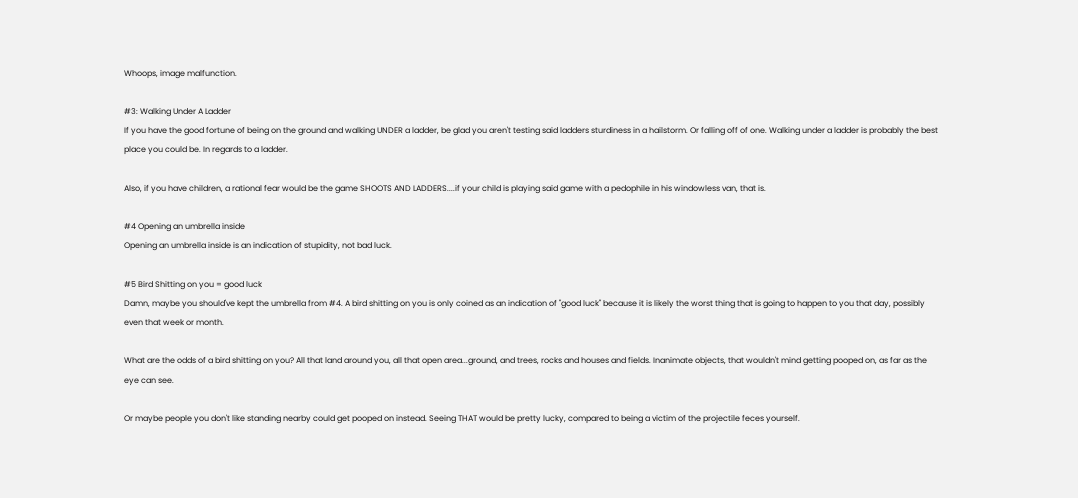Whoops, image malfunction.

#3: Walking Under A Ladder
If you have the good fortune of being on the ground and walking UNDER a ladder, be glad you aren't testing said ladders sturdiness in a hailstorm. Or falling off of one. Walking under a ladder is probably the best place you could be. In regards to a ladder.

Also, if you have children, a rational fear would be the game SHOOTS AND LADDERS....if your child is playing said game with a pedophile in his windowless van, that is.

#4 Opening an umbrella inside
Opening an umbrella inside is an indication of stupidity, not bad luck.

#5 Bird Shitting on you = good luck
Damn, maybe you should've kept the umbrella from #4. A bird shitting on you is only coined as an indication of "good luck" because it is likely the worst thing that is going to happen to you that day, possibly even that week or month.

What are the odds of a bird shitting on you? All that land around you, all that open area...ground, and trees, rocks and houses and fields. Inanimate objects, that wouldn't mind getting pooped on, as far as the eye can see.

Or maybe people you don't like standing nearby could get pooped on instead. Seeing THAT would be pretty lucky, compared to being a victim of the projectile feces yourself.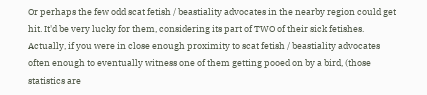Or perhaps the few odd scat fetish / beastiality advocates in the nearby region could get hit. It'd be very lucky for them, considering its part of TWO of their sick fetishes. Actually, if you were in close enough proximity to scat fetish / beastiality advocates often enough to eventually witness one of them getting pooed on by a bird, (those statistics are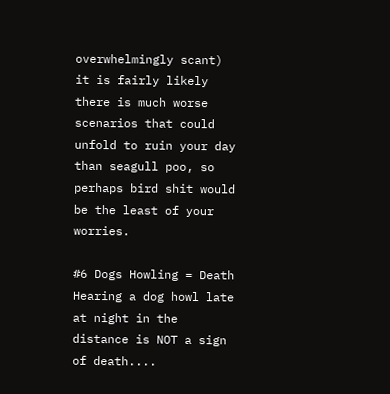overwhelmingly scant) it is fairly likely there is much worse scenarios that could unfold to ruin your day than seagull poo, so perhaps bird shit would be the least of your worries.

#6 Dogs Howling = Death
Hearing a dog howl late at night in the distance is NOT a sign of death....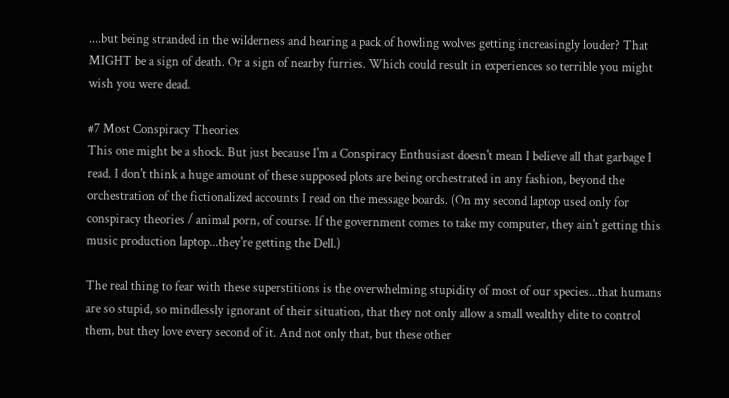....but being stranded in the wilderness and hearing a pack of howling wolves getting increasingly louder? That MIGHT be a sign of death. Or a sign of nearby furries. Which could result in experiences so terrible you might wish you were dead.

#7 Most Conspiracy Theories
This one might be a shock. But just because I'm a Conspiracy Enthusiast doesn't mean I believe all that garbage I read. I don't think a huge amount of these supposed plots are being orchestrated in any fashion, beyond the orchestration of the fictionalized accounts I read on the message boards. (On my second laptop used only for conspiracy theories / animal porn, of course. If the government comes to take my computer, they ain't getting this music production laptop...they're getting the Dell.)

The real thing to fear with these superstitions is the overwhelming stupidity of most of our species...that humans are so stupid, so mindlessly ignorant of their situation, that they not only allow a small wealthy elite to control them, but they love every second of it. And not only that, but these other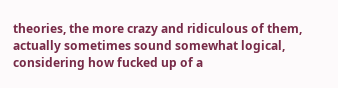theories, the more crazy and ridiculous of them, actually sometimes sound somewhat logical, considering how fucked up of a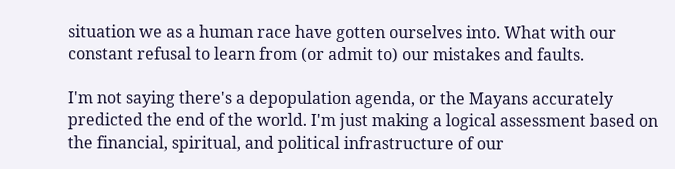situation we as a human race have gotten ourselves into. What with our constant refusal to learn from (or admit to) our mistakes and faults.

I'm not saying there's a depopulation agenda, or the Mayans accurately predicted the end of the world. I'm just making a logical assessment based on the financial, spiritual, and political infrastructure of our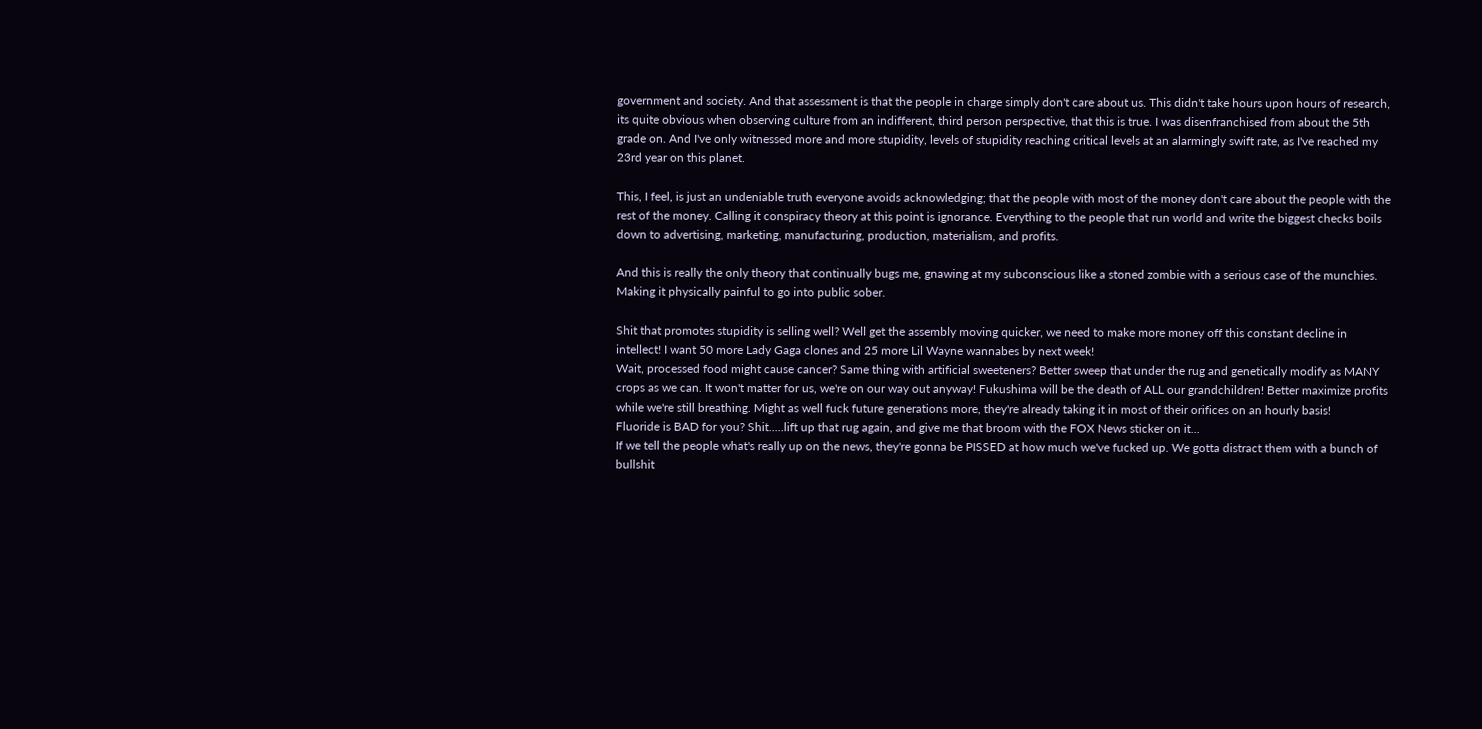government and society. And that assessment is that the people in charge simply don't care about us. This didn't take hours upon hours of research, its quite obvious when observing culture from an indifferent, third person perspective, that this is true. I was disenfranchised from about the 5th grade on. And I've only witnessed more and more stupidity, levels of stupidity reaching critical levels at an alarmingly swift rate, as I've reached my 23rd year on this planet.

This, I feel, is just an undeniable truth everyone avoids acknowledging; that the people with most of the money don't care about the people with the rest of the money. Calling it conspiracy theory at this point is ignorance. Everything to the people that run world and write the biggest checks boils down to advertising, marketing, manufacturing, production, materialism, and profits.

And this is really the only theory that continually bugs me, gnawing at my subconscious like a stoned zombie with a serious case of the munchies. Making it physically painful to go into public sober.

Shit that promotes stupidity is selling well? Well get the assembly moving quicker, we need to make more money off this constant decline in intellect! I want 50 more Lady Gaga clones and 25 more Lil Wayne wannabes by next week!
Wait, processed food might cause cancer? Same thing with artificial sweeteners? Better sweep that under the rug and genetically modify as MANY crops as we can. It won't matter for us, we're on our way out anyway! Fukushima will be the death of ALL our grandchildren! Better maximize profits while we're still breathing. Might as well fuck future generations more, they're already taking it in most of their orifices on an hourly basis!
Fluoride is BAD for you? Shit.....lift up that rug again, and give me that broom with the FOX News sticker on it...
If we tell the people what's really up on the news, they're gonna be PISSED at how much we've fucked up. We gotta distract them with a bunch of bullshit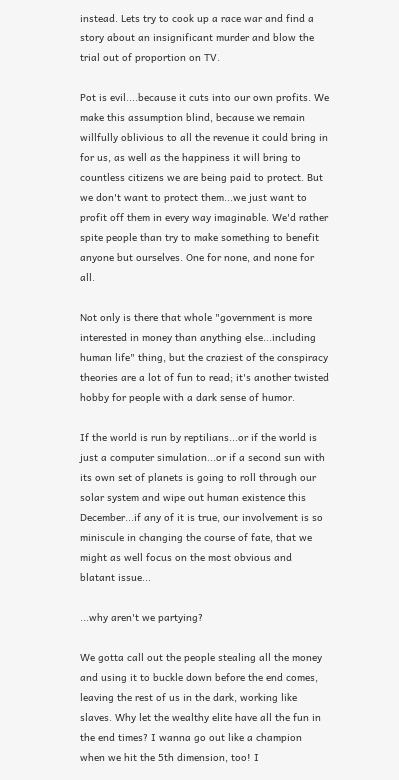instead. Lets try to cook up a race war and find a story about an insignificant murder and blow the trial out of proportion on TV.

Pot is evil....because it cuts into our own profits. We make this assumption blind, because we remain willfully oblivious to all the revenue it could bring in for us, as well as the happiness it will bring to countless citizens we are being paid to protect. But we don't want to protect them...we just want to profit off them in every way imaginable. We'd rather spite people than try to make something to benefit anyone but ourselves. One for none, and none for all.

Not only is there that whole "government is more interested in money than anything else...including human life" thing, but the craziest of the conspiracy theories are a lot of fun to read; it's another twisted hobby for people with a dark sense of humor.

If the world is run by reptilians...or if the world is just a computer simulation...or if a second sun with its own set of planets is going to roll through our solar system and wipe out human existence this December...if any of it is true, our involvement is so miniscule in changing the course of fate, that we might as well focus on the most obvious and blatant issue...

...why aren't we partying?

We gotta call out the people stealing all the money and using it to buckle down before the end comes, leaving the rest of us in the dark, working like slaves. Why let the wealthy elite have all the fun in the end times? I wanna go out like a champion when we hit the 5th dimension, too! I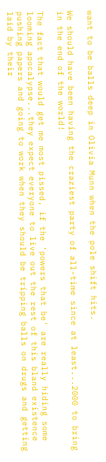want to be balls deep in Olivia Munn when the pole shift hits.

We should have been having the craziest party of all-time since at least...2000 to bring in the end of the world!

The fact that would get me most pissed, if the 'powers that be' are really hiding some looming apocalypse...they expect everyone to live out the rest of this bland existence pushing papers and going to work when they should be tripping balls on drugs and getting laid by their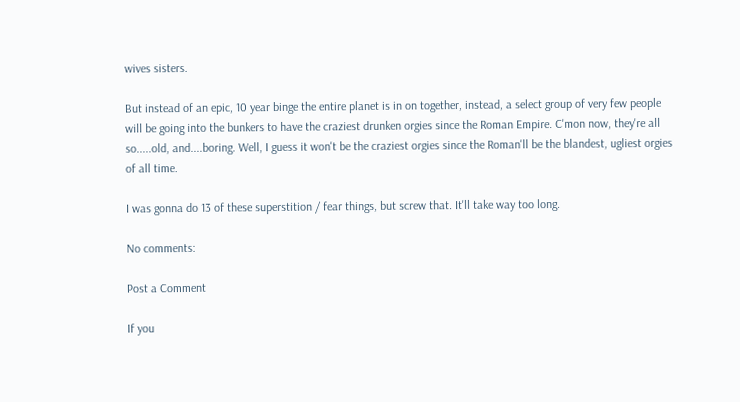wives sisters.

But instead of an epic, 10 year binge the entire planet is in on together, instead, a select group of very few people will be going into the bunkers to have the craziest drunken orgies since the Roman Empire. C'mon now, they're all so.....old, and....boring. Well, I guess it won't be the craziest orgies since the Roman'll be the blandest, ugliest orgies of all time.

I was gonna do 13 of these superstition / fear things, but screw that. It'll take way too long.

No comments:

Post a Comment

If you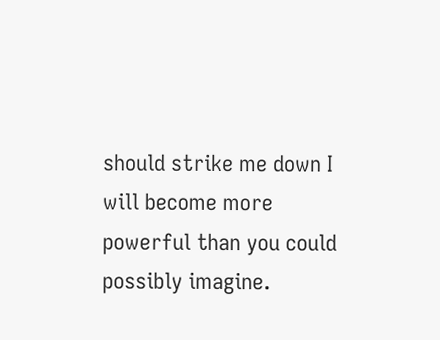should strike me down I will become more powerful than you could possibly imagine.